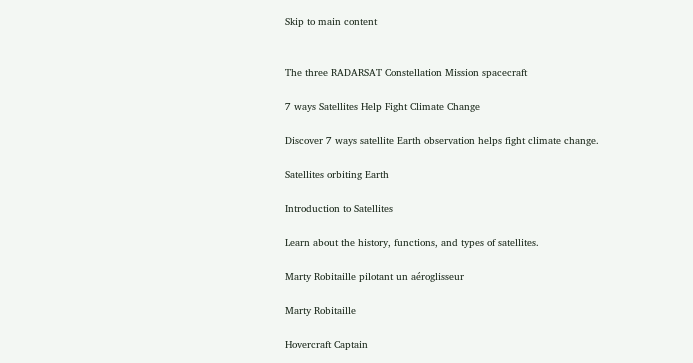Skip to main content


The three RADARSAT Constellation Mission spacecraft

7 ways Satellites Help Fight Climate Change

Discover 7 ways satellite Earth observation helps fight climate change.

Satellites orbiting Earth

Introduction to Satellites

Learn about the history, functions, and types of satellites.

Marty Robitaille pilotant un aéroglisseur

Marty Robitaille

Hovercraft Captain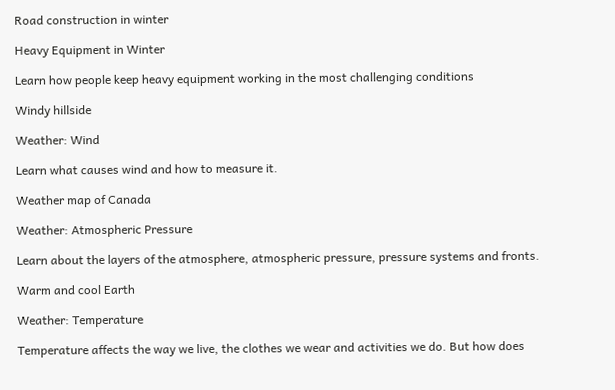Road construction in winter

Heavy Equipment in Winter

Learn how people keep heavy equipment working in the most challenging conditions

Windy hillside

Weather: Wind

Learn what causes wind and how to measure it.

Weather map of Canada

Weather: Atmospheric Pressure

Learn about the layers of the atmosphere, atmospheric pressure, pressure systems and fronts.

Warm and cool Earth

Weather: Temperature

Temperature affects the way we live, the clothes we wear and activities we do. But how does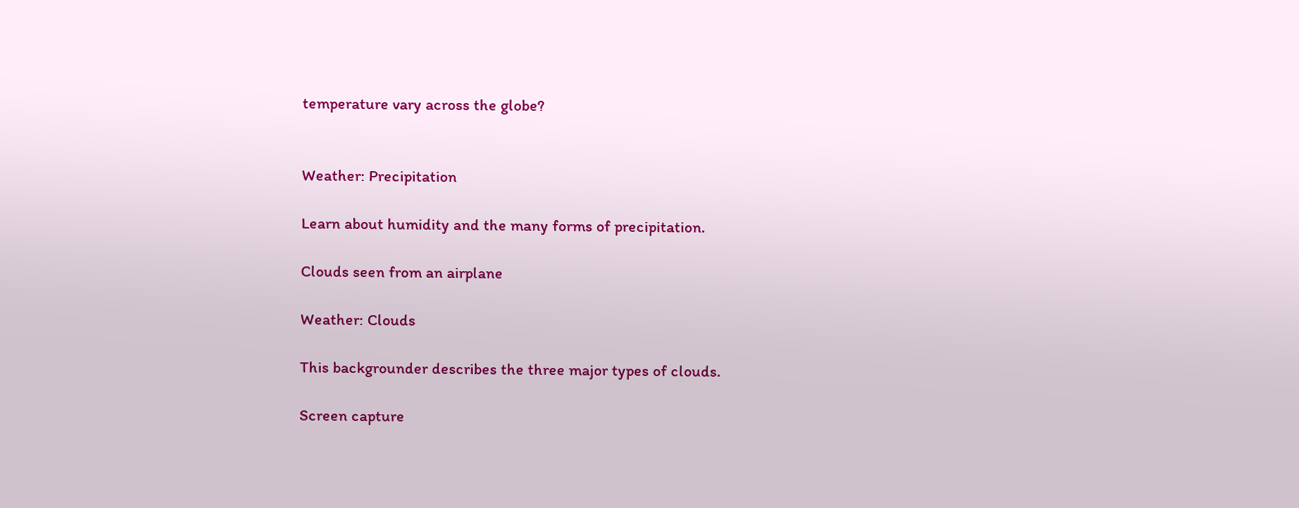temperature vary across the globe?


Weather: Precipitation

Learn about humidity and the many forms of precipitation.

Clouds seen from an airplane

Weather: Clouds

This backgrounder describes the three major types of clouds.

Screen capture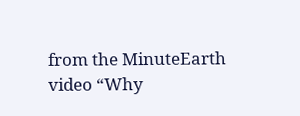from the MinuteEarth video “Why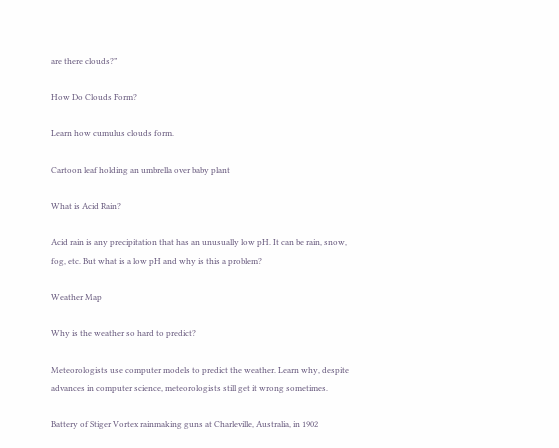are there clouds?”

How Do Clouds Form?

Learn how cumulus clouds form.

Cartoon leaf holding an umbrella over baby plant

What is Acid Rain?

Acid rain is any precipitation that has an unusually low pH. It can be rain, snow, fog, etc. But what is a low pH and why is this a problem?

Weather Map

Why is the weather so hard to predict?

Meteorologists use computer models to predict the weather. Learn why, despite advances in computer science, meteorologists still get it wrong sometimes.

Battery of Stiger Vortex rainmaking guns at Charleville, Australia, in 1902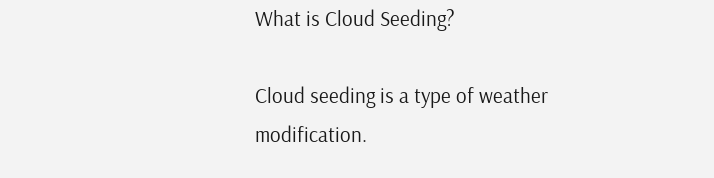What is Cloud Seeding?

Cloud seeding is a type of weather modification.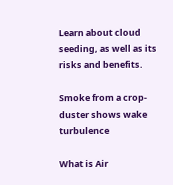Learn about cloud seeding, as well as its risks and benefits.

Smoke from a crop-duster shows wake turbulence

What is Air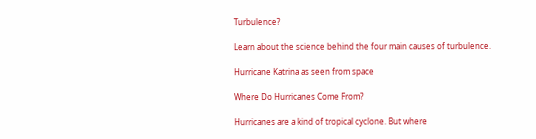Turbulence?

Learn about the science behind the four main causes of turbulence.

Hurricane Katrina as seen from space

Where Do Hurricanes Come From?

Hurricanes are a kind of tropical cyclone. But where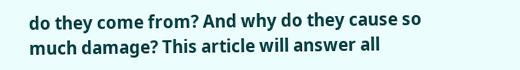do they come from? And why do they cause so much damage? This article will answer all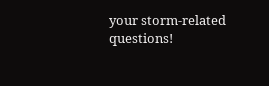your storm-related questions!